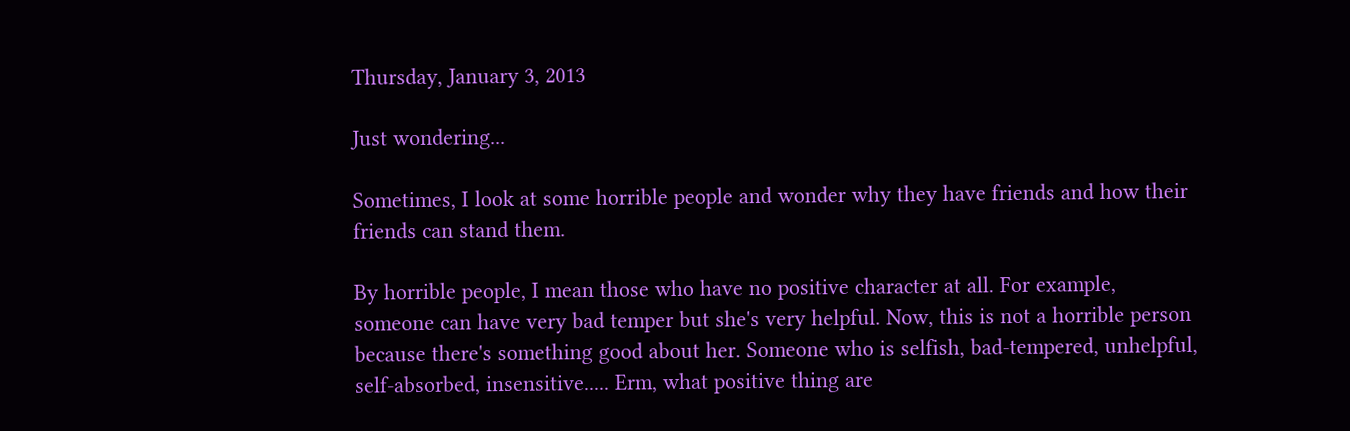Thursday, January 3, 2013

Just wondering...

Sometimes, I look at some horrible people and wonder why they have friends and how their friends can stand them.

By horrible people, I mean those who have no positive character at all. For example, someone can have very bad temper but she's very helpful. Now, this is not a horrible person because there's something good about her. Someone who is selfish, bad-tempered, unhelpful, self-absorbed, insensitive..... Erm, what positive thing are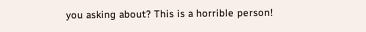you asking about? This is a horrible person!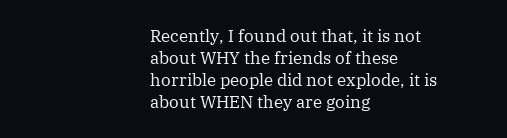Recently, I found out that, it is not about WHY the friends of these horrible people did not explode, it is about WHEN they are going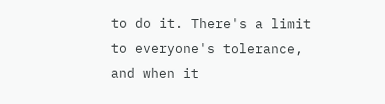to do it. There's a limit to everyone's tolerance, and when it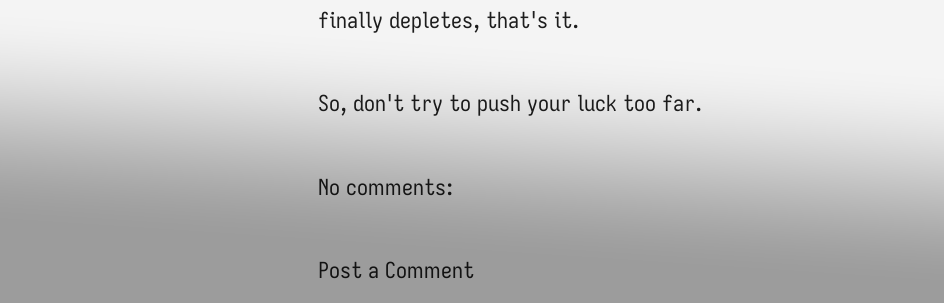finally depletes, that's it.

So, don't try to push your luck too far.

No comments:

Post a Comment